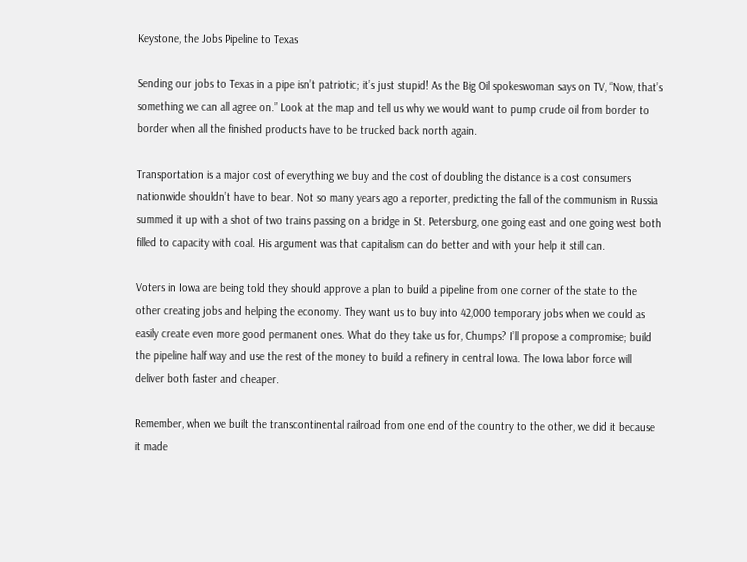Keystone, the Jobs Pipeline to Texas

Sending our jobs to Texas in a pipe isn’t patriotic; it’s just stupid! As the Big Oil spokeswoman says on TV, “Now, that’s something we can all agree on.” Look at the map and tell us why we would want to pump crude oil from border to border when all the finished products have to be trucked back north again.

Transportation is a major cost of everything we buy and the cost of doubling the distance is a cost consumers nationwide shouldn’t have to bear. Not so many years ago a reporter, predicting the fall of the communism in Russia summed it up with a shot of two trains passing on a bridge in St. Petersburg, one going east and one going west both filled to capacity with coal. His argument was that capitalism can do better and with your help it still can.

Voters in Iowa are being told they should approve a plan to build a pipeline from one corner of the state to the other creating jobs and helping the economy. They want us to buy into 42,000 temporary jobs when we could as easily create even more good permanent ones. What do they take us for, Chumps? I’ll propose a compromise; build the pipeline half way and use the rest of the money to build a refinery in central Iowa. The Iowa labor force will deliver both faster and cheaper.

Remember, when we built the transcontinental railroad from one end of the country to the other, we did it because it made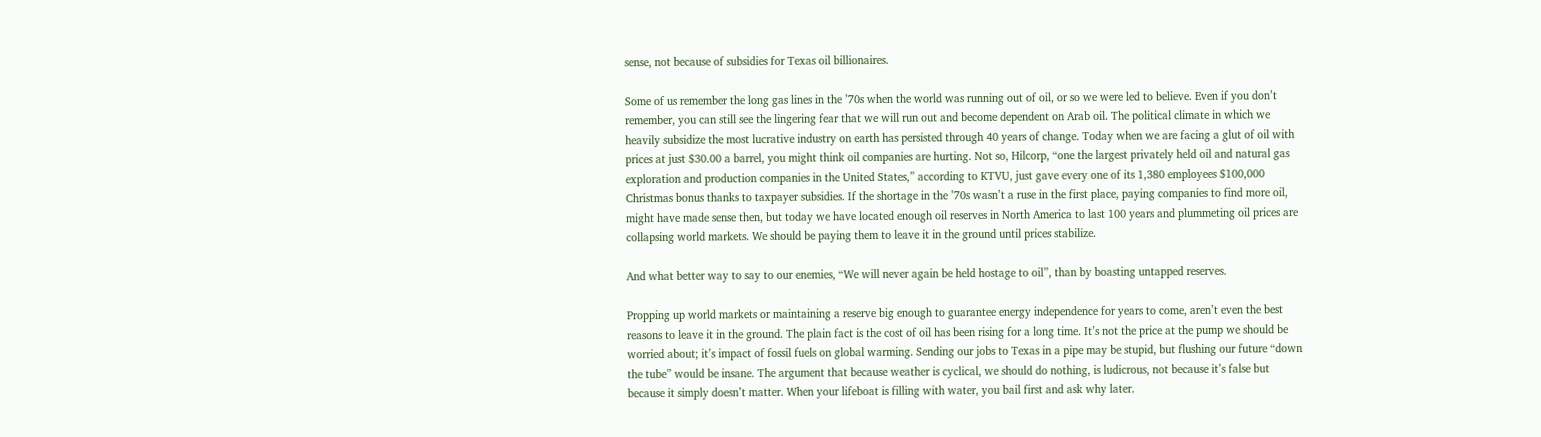sense, not because of subsidies for Texas oil billionaires.

Some of us remember the long gas lines in the ’70s when the world was running out of oil, or so we were led to believe. Even if you don’t remember, you can still see the lingering fear that we will run out and become dependent on Arab oil. The political climate in which we heavily subsidize the most lucrative industry on earth has persisted through 40 years of change. Today when we are facing a glut of oil with prices at just $30.00 a barrel, you might think oil companies are hurting. Not so, Hilcorp, “one the largest privately held oil and natural gas exploration and production companies in the United States,” according to KTVU, just gave every one of its 1,380 employees $100,000 Christmas bonus thanks to taxpayer subsidies. If the shortage in the ’70s wasn’t a ruse in the first place, paying companies to find more oil, might have made sense then, but today we have located enough oil reserves in North America to last 100 years and plummeting oil prices are collapsing world markets. We should be paying them to leave it in the ground until prices stabilize.

And what better way to say to our enemies, “We will never again be held hostage to oil”, than by boasting untapped reserves.

Propping up world markets or maintaining a reserve big enough to guarantee energy independence for years to come, aren’t even the best reasons to leave it in the ground. The plain fact is the cost of oil has been rising for a long time. It’s not the price at the pump we should be worried about; it’s impact of fossil fuels on global warming. Sending our jobs to Texas in a pipe may be stupid, but flushing our future “down the tube” would be insane. The argument that because weather is cyclical, we should do nothing, is ludicrous, not because it’s false but because it simply doesn’t matter. When your lifeboat is filling with water, you bail first and ask why later.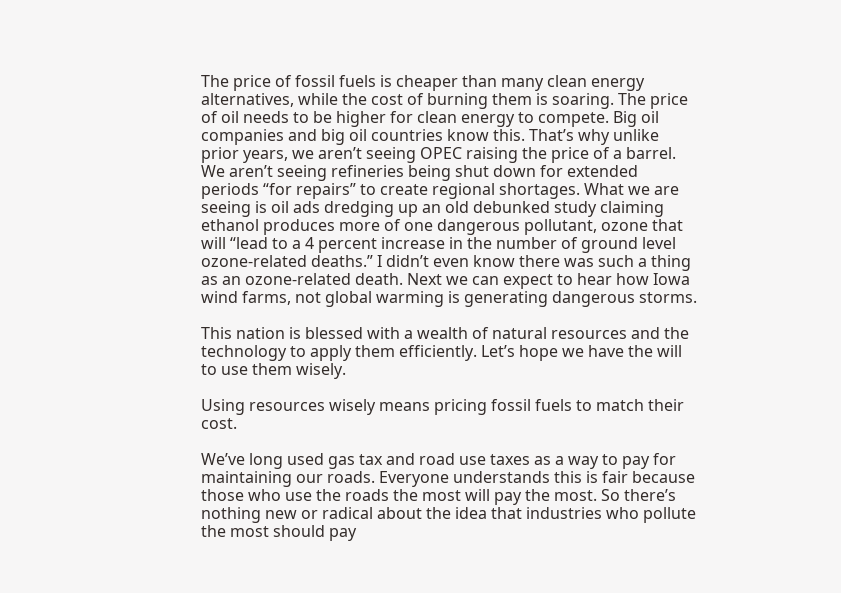The price of fossil fuels is cheaper than many clean energy alternatives, while the cost of burning them is soaring. The price of oil needs to be higher for clean energy to compete. Big oil companies and big oil countries know this. That’s why unlike prior years, we aren’t seeing OPEC raising the price of a barrel. We aren’t seeing refineries being shut down for extended periods “for repairs” to create regional shortages. What we are seeing is oil ads dredging up an old debunked study claiming ethanol produces more of one dangerous pollutant, ozone that will “lead to a 4 percent increase in the number of ground level ozone-related deaths.” I didn’t even know there was such a thing as an ozone-related death. Next we can expect to hear how Iowa wind farms, not global warming is generating dangerous storms.

This nation is blessed with a wealth of natural resources and the technology to apply them efficiently. Let’s hope we have the will to use them wisely.

Using resources wisely means pricing fossil fuels to match their cost.

We’ve long used gas tax and road use taxes as a way to pay for maintaining our roads. Everyone understands this is fair because those who use the roads the most will pay the most. So there’s nothing new or radical about the idea that industries who pollute the most should pay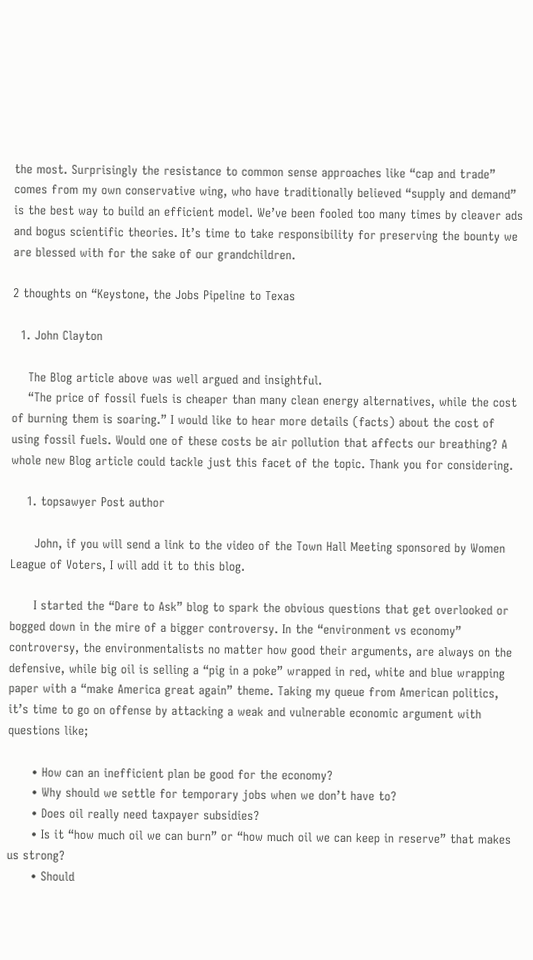the most. Surprisingly the resistance to common sense approaches like “cap and trade” comes from my own conservative wing, who have traditionally believed “supply and demand” is the best way to build an efficient model. We’ve been fooled too many times by cleaver ads and bogus scientific theories. It’s time to take responsibility for preserving the bounty we are blessed with for the sake of our grandchildren.

2 thoughts on “Keystone, the Jobs Pipeline to Texas

  1. John Clayton

    The Blog article above was well argued and insightful.
    “The price of fossil fuels is cheaper than many clean energy alternatives, while the cost of burning them is soaring.” I would like to hear more details (facts) about the cost of using fossil fuels. Would one of these costs be air pollution that affects our breathing? A whole new Blog article could tackle just this facet of the topic. Thank you for considering.

    1. topsawyer Post author

      John, if you will send a link to the video of the Town Hall Meeting sponsored by Women League of Voters, I will add it to this blog.

      I started the “Dare to Ask” blog to spark the obvious questions that get overlooked or bogged down in the mire of a bigger controversy. In the “environment vs economy” controversy, the environmentalists no matter how good their arguments, are always on the defensive, while big oil is selling a “pig in a poke” wrapped in red, white and blue wrapping paper with a “make America great again” theme. Taking my queue from American politics, it’s time to go on offense by attacking a weak and vulnerable economic argument with questions like;

      • How can an inefficient plan be good for the economy?
      • Why should we settle for temporary jobs when we don’t have to?
      • Does oil really need taxpayer subsidies?
      • Is it “how much oil we can burn” or “how much oil we can keep in reserve” that makes us strong?
      • Should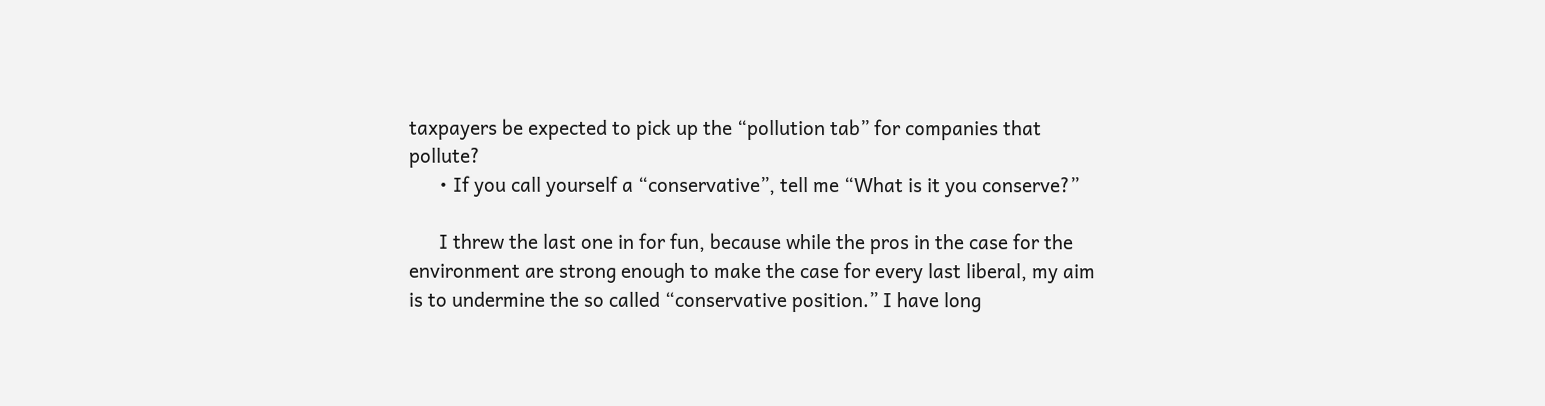taxpayers be expected to pick up the “pollution tab” for companies that pollute?
      • If you call yourself a “conservative”, tell me “What is it you conserve?”

      I threw the last one in for fun, because while the pros in the case for the environment are strong enough to make the case for every last liberal, my aim is to undermine the so called “conservative position.” I have long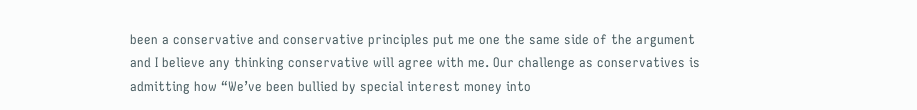been a conservative and conservative principles put me one the same side of the argument and I believe any thinking conservative will agree with me. Our challenge as conservatives is admitting how “We’ve been bullied by special interest money into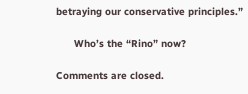betraying our conservative principles.”

      Who’s the “Rino” now?

Comments are closed.